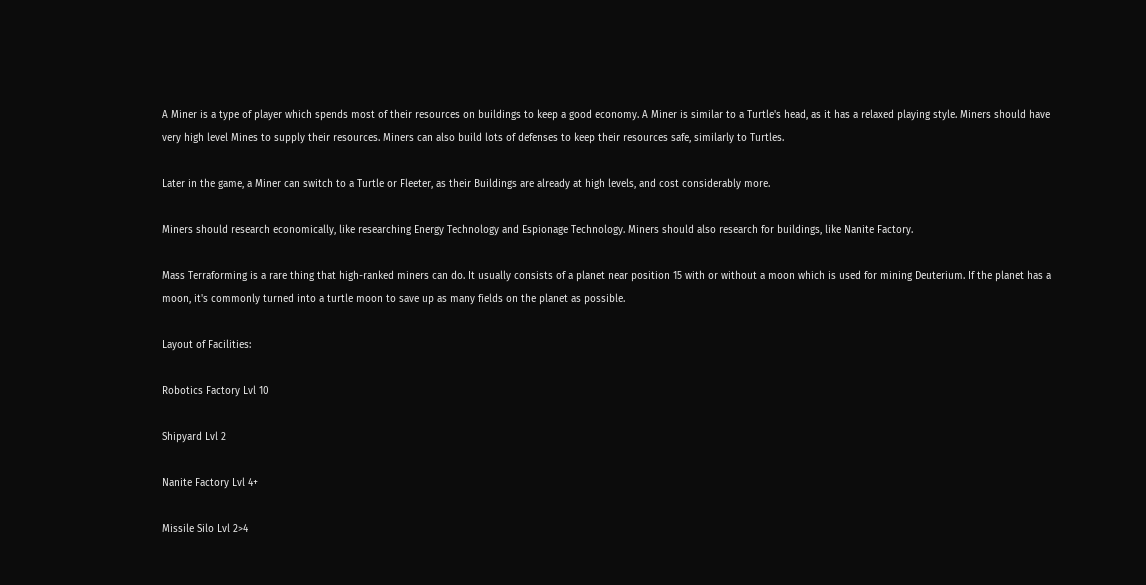A Miner is a type of player which spends most of their resources on buildings to keep a good economy. A Miner is similar to a Turtle's head, as it has a relaxed playing style. Miners should have very high level Mines to supply their resources. Miners can also build lots of defenses to keep their resources safe, similarly to Turtles.

Later in the game, a Miner can switch to a Turtle or Fleeter, as their Buildings are already at high levels, and cost considerably more.

Miners should research economically, like researching Energy Technology and Espionage Technology. Miners should also research for buildings, like Nanite Factory.

Mass Terraforming is a rare thing that high-ranked miners can do. It usually consists of a planet near position 15 with or without a moon which is used for mining Deuterium. If the planet has a moon, it's commonly turned into a turtle moon to save up as many fields on the planet as possible.

Layout of Facilities:

Robotics Factory Lvl 10

Shipyard Lvl 2

Nanite Factory Lvl 4+

Missile Silo Lvl 2>4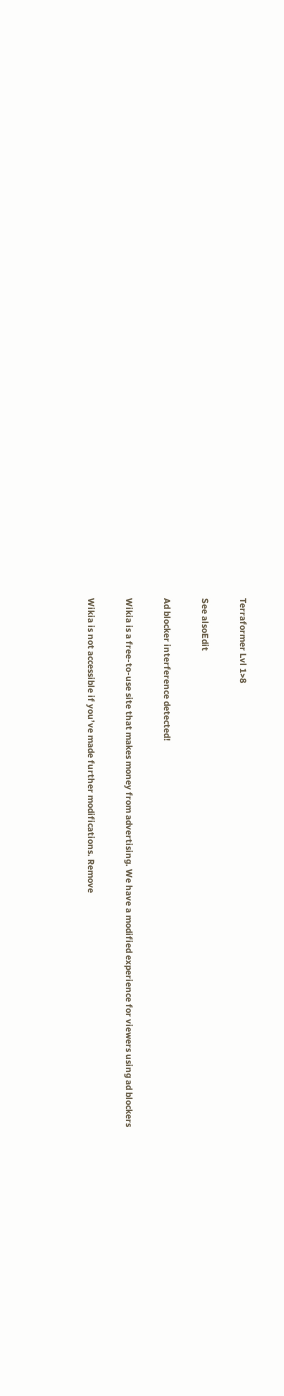Terraformer Lvl 1>8

See alsoEdit

Ad blocker interference detected!

Wikia is a free-to-use site that makes money from advertising. We have a modified experience for viewers using ad blockers

Wikia is not accessible if you’ve made further modifications. Remove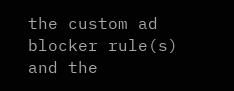the custom ad blocker rule(s) and the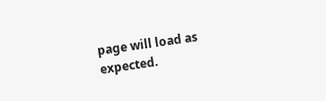page will load as expected.